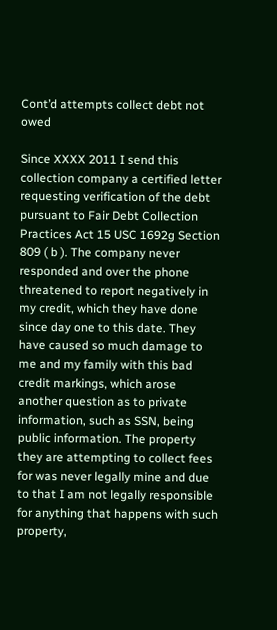Cont’d attempts collect debt not owed

Since XXXX 2011 I send this collection company a certified letter requesting verification of the debt pursuant to Fair Debt Collection Practices Act 15 USC 1692g Section 809 ( b ). The company never responded and over the phone threatened to report negatively in my credit, which they have done since day one to this date. They have caused so much damage to me and my family with this bad credit markings, which arose another question as to private information, such as SSN, being public information. The property they are attempting to collect fees for was never legally mine and due to that I am not legally responsible for anything that happens with such property,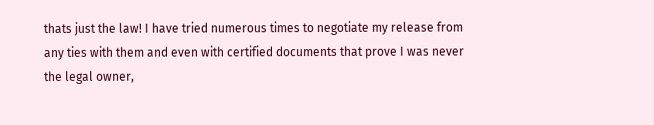thats just the law! I have tried numerous times to negotiate my release from any ties with them and even with certified documents that prove I was never the legal owner,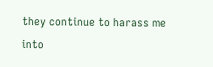they continue to harass me into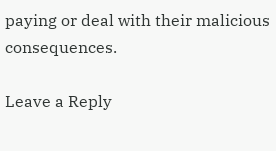paying or deal with their malicious consequences.

Leave a Reply